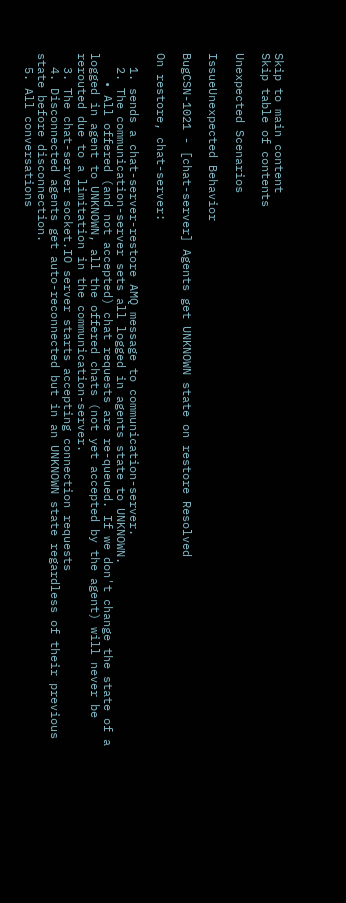Skip to main content
Skip table of contents

Unexpected Scenarios

IssueUnexpected Behavior

BugCSN-1021 - [chat-server] Agents get UNKNOWN state on restore Resolved

On restore, chat-server:

  1. sends a chat-server-restore AMQ message to communication-server.
  2. The communication-server sets all logged in agents state to UNKNOWN.
    • All offered (and not accepted) chat requests are re-queued. If we don't change the state of a logged in agent to UNKNOWN, all the offered chats (not yet accepted by the agent) will never be rerouted due to a limitation in the communication-server.
  3. The chat-server socket.IO server starts accepting connection requests
  4. Disconnected agents get auto-reconnected but in an UNKNOWN state regardless of their previous state before disconnection.
  5. All conversations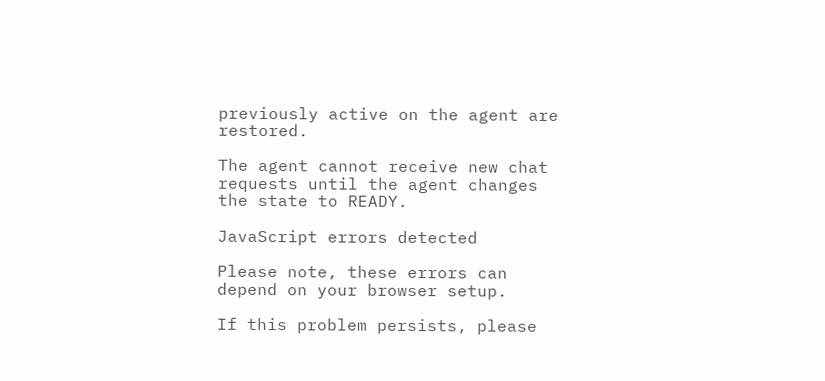previously active on the agent are restored.

The agent cannot receive new chat requests until the agent changes the state to READY.

JavaScript errors detected

Please note, these errors can depend on your browser setup.

If this problem persists, please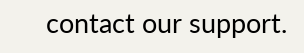contact our support.